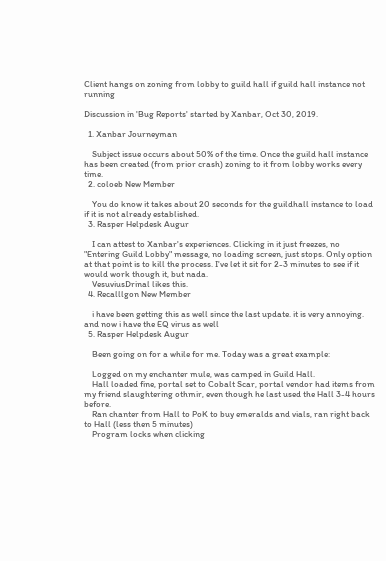Client hangs on zoning from lobby to guild hall if guild hall instance not running

Discussion in 'Bug Reports' started by Xanbar, Oct 30, 2019.

  1. Xanbar Journeyman

    Subject issue occurs about 50% of the time. Once the guild hall instance has been created (from prior crash) zoning to it from lobby works every time.
  2. coloeb New Member

    You do know it takes about 20 seconds for the guildhall instance to load if it is not already established.
  3. Rasper Helpdesk Augur

    I can attest to Xanbar's experiences. Clicking in it just freezes, no "Entering Guild Lobby" message, no loading screen, just stops. Only option at that point is to kill the process. I've let it sit for 2-3 minutes to see if it would work though it, but nada.
    VesuviusDrinal likes this.
  4. Recalllgon New Member

    i have been getting this as well since the last update. it is very annoying. and now i have the EQ virus as well
  5. Rasper Helpdesk Augur

    Been going on for a while for me. Today was a great example:

    Logged on my enchanter mule, was camped in Guild Hall.
    Hall loaded fine, portal set to Cobalt Scar, portal vendor had items from my friend slaughtering othmir, even though he last used the Hall 3-4 hours before.
    Ran chanter from Hall to PoK to buy emeralds and vials, ran right back to Hall (less then 5 minutes)
    Program locks when clicking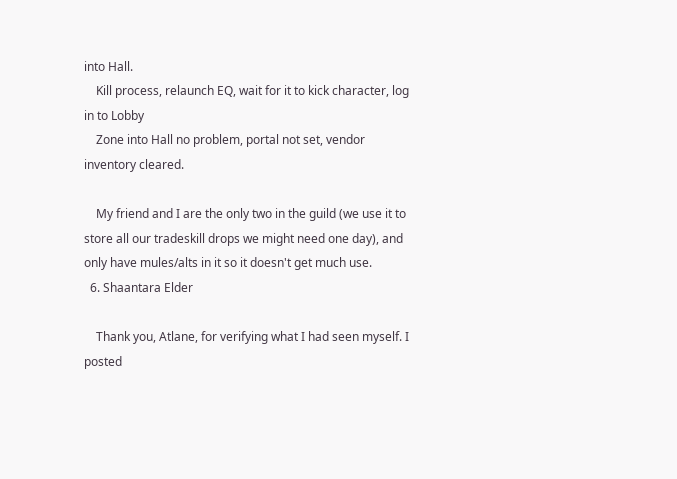into Hall.
    Kill process, relaunch EQ, wait for it to kick character, log in to Lobby
    Zone into Hall no problem, portal not set, vendor inventory cleared.

    My friend and I are the only two in the guild (we use it to store all our tradeskill drops we might need one day), and only have mules/alts in it so it doesn't get much use.
  6. Shaantara Elder

    Thank you, Atlane, for verifying what I had seen myself. I posted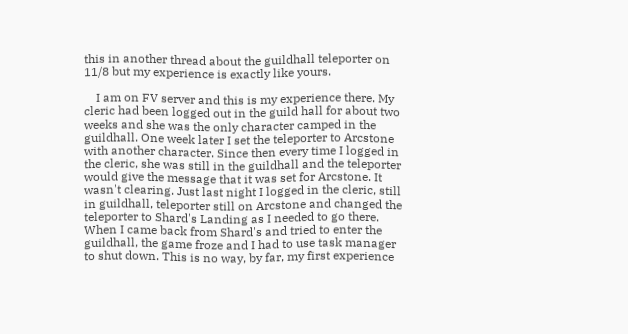this in another thread about the guildhall teleporter on 11/8 but my experience is exactly like yours.

    I am on FV server and this is my experience there. My cleric had been logged out in the guild hall for about two weeks and she was the only character camped in the guildhall. One week later I set the teleporter to Arcstone with another character. Since then every time I logged in the cleric, she was still in the guildhall and the teleporter would give the message that it was set for Arcstone. It wasn't clearing. Just last night I logged in the cleric, still in guildhall, teleporter still on Arcstone and changed the teleporter to Shard's Landing as I needed to go there. When I came back from Shard's and tried to enter the guildhall, the game froze and I had to use task manager to shut down. This is no way, by far, my first experience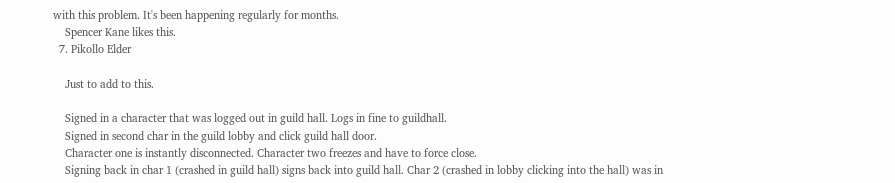with this problem. It's been happening regularly for months.
    Spencer Kane likes this.
  7. Pikollo Elder

    Just to add to this.

    Signed in a character that was logged out in guild hall. Logs in fine to guildhall.
    Signed in second char in the guild lobby and click guild hall door.
    Character one is instantly disconnected. Character two freezes and have to force close.
    Signing back in char 1 (crashed in guild hall) signs back into guild hall. Char 2 (crashed in lobby clicking into the hall) was in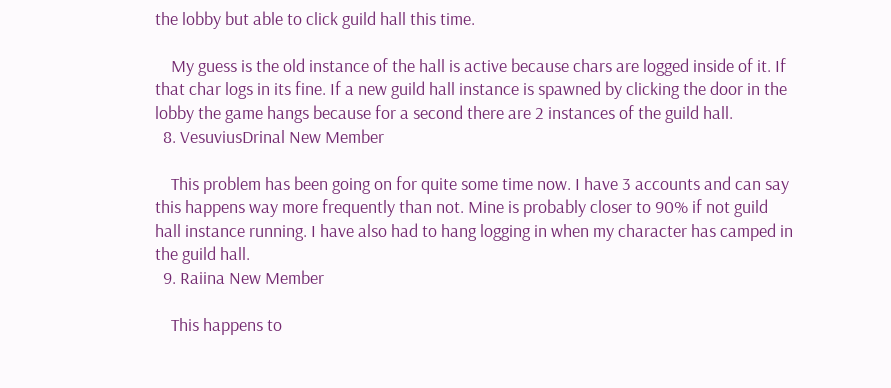the lobby but able to click guild hall this time.

    My guess is the old instance of the hall is active because chars are logged inside of it. If that char logs in its fine. If a new guild hall instance is spawned by clicking the door in the lobby the game hangs because for a second there are 2 instances of the guild hall.
  8. VesuviusDrinal New Member

    This problem has been going on for quite some time now. I have 3 accounts and can say this happens way more frequently than not. Mine is probably closer to 90% if not guild hall instance running. I have also had to hang logging in when my character has camped in the guild hall.
  9. Raiina New Member

    This happens to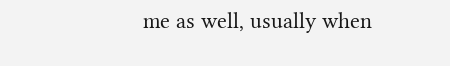me as well, usually when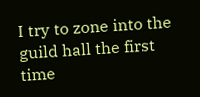I try to zone into the guild hall the first time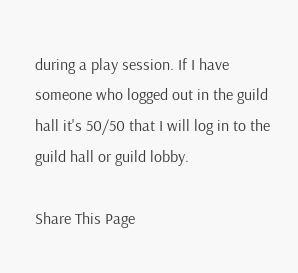during a play session. If I have someone who logged out in the guild hall it's 50/50 that I will log in to the guild hall or guild lobby.

Share This Page